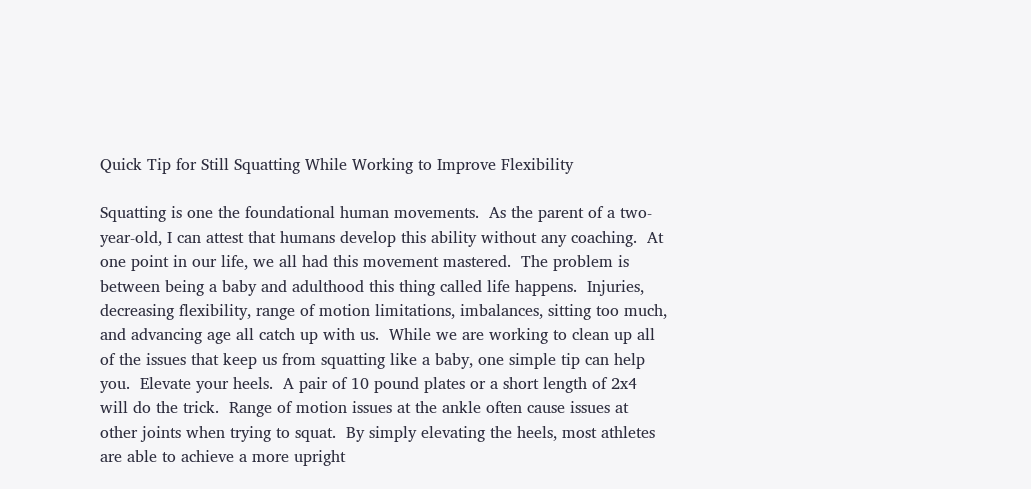Quick Tip for Still Squatting While Working to Improve Flexibility

Squatting is one the foundational human movements.  As the parent of a two-year-old, I can attest that humans develop this ability without any coaching.  At one point in our life, we all had this movement mastered.  The problem is between being a baby and adulthood this thing called life happens.  Injuries, decreasing flexibility, range of motion limitations, imbalances, sitting too much, and advancing age all catch up with us.  While we are working to clean up all of the issues that keep us from squatting like a baby, one simple tip can help you.  Elevate your heels.  A pair of 10 pound plates or a short length of 2x4 will do the trick.  Range of motion issues at the ankle often cause issues at other joints when trying to squat.  By simply elevating the heels, most athletes are able to achieve a more upright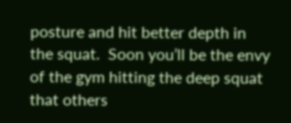posture and hit better depth in the squat.  Soon you’ll be the envy of the gym hitting the deep squat that others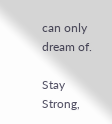can only dream of.

Stay Strong,